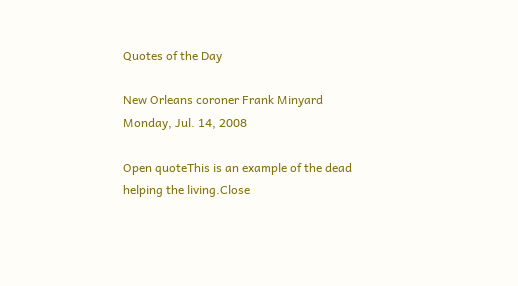Quotes of the Day

New Orleans coroner Frank Minyard
Monday, Jul. 14, 2008

Open quoteThis is an example of the dead helping the living.Close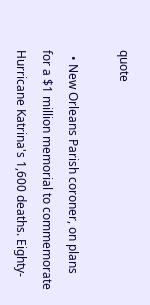quote

  • New Orleans Parish coroner, on plans for a $1 million memorial to commemorate Hurricane Katrina's 1,600 deaths. Eighty-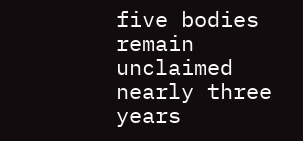five bodies remain unclaimed nearly three years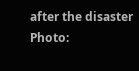after the disaster
Photo: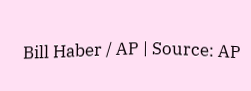Bill Haber / AP | Source: AP